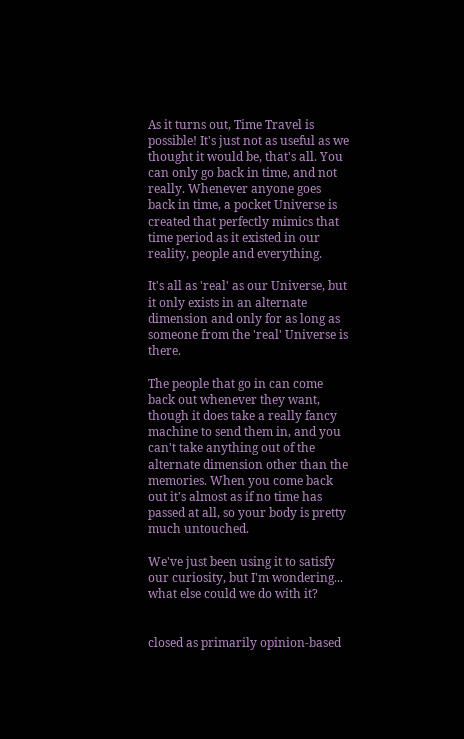As it turns out, Time Travel is possible! It's just not as useful as we thought it would be, that's all. You can only go back in time, and not really. Whenever anyone goes back in time, a pocket Universe is created that perfectly mimics that time period as it existed in our reality, people and everything.

It's all as 'real' as our Universe, but it only exists in an alternate dimension and only for as long as someone from the 'real' Universe is there.

The people that go in can come back out whenever they want, though it does take a really fancy machine to send them in, and you can't take anything out of the alternate dimension other than the memories. When you come back out it's almost as if no time has passed at all, so your body is pretty much untouched.

We've just been using it to satisfy our curiosity, but I'm wondering... what else could we do with it?


closed as primarily opinion-based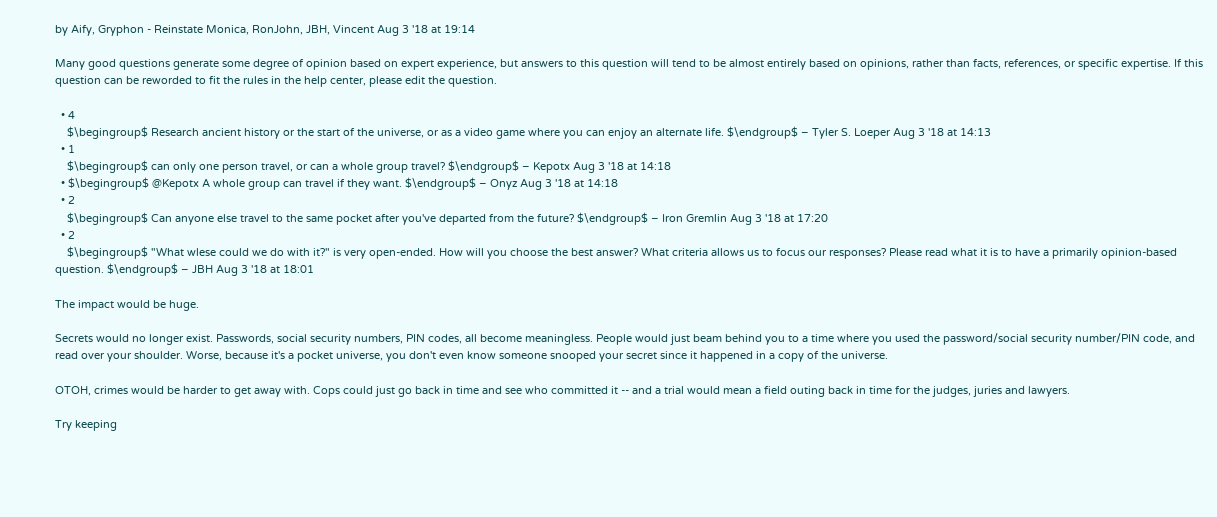by Aify, Gryphon - Reinstate Monica, RonJohn, JBH, Vincent Aug 3 '18 at 19:14

Many good questions generate some degree of opinion based on expert experience, but answers to this question will tend to be almost entirely based on opinions, rather than facts, references, or specific expertise. If this question can be reworded to fit the rules in the help center, please edit the question.

  • 4
    $\begingroup$ Research ancient history or the start of the universe, or as a video game where you can enjoy an alternate life. $\endgroup$ – Tyler S. Loeper Aug 3 '18 at 14:13
  • 1
    $\begingroup$ can only one person travel, or can a whole group travel? $\endgroup$ – Kepotx Aug 3 '18 at 14:18
  • $\begingroup$ @Kepotx A whole group can travel if they want. $\endgroup$ – Onyz Aug 3 '18 at 14:18
  • 2
    $\begingroup$ Can anyone else travel to the same pocket after you've departed from the future? $\endgroup$ – Iron Gremlin Aug 3 '18 at 17:20
  • 2
    $\begingroup$ "What wlese could we do with it?" is very open-ended. How will you choose the best answer? What criteria allows us to focus our responses? Please read what it is to have a primarily opinion-based question. $\endgroup$ – JBH Aug 3 '18 at 18:01

The impact would be huge.

Secrets would no longer exist. Passwords, social security numbers, PIN codes, all become meaningless. People would just beam behind you to a time where you used the password/social security number/PIN code, and read over your shoulder. Worse, because it's a pocket universe, you don't even know someone snooped your secret since it happened in a copy of the universe.

OTOH, crimes would be harder to get away with. Cops could just go back in time and see who committed it -- and a trial would mean a field outing back in time for the judges, juries and lawyers.

Try keeping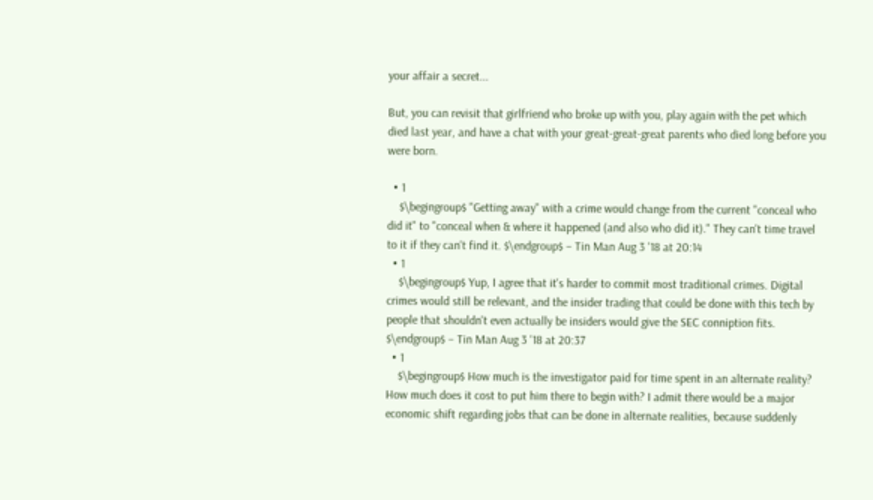your affair a secret...

But, you can revisit that girlfriend who broke up with you, play again with the pet which died last year, and have a chat with your great-great-great parents who died long before you were born.

  • 1
    $\begingroup$ "Getting away" with a crime would change from the current "conceal who did it" to "conceal when & where it happened (and also who did it)." They can't time travel to it if they can't find it. $\endgroup$ – Tin Man Aug 3 '18 at 20:14
  • 1
    $\begingroup$ Yup, I agree that it's harder to commit most traditional crimes. Digital crimes would still be relevant, and the insider trading that could be done with this tech by people that shouldn't even actually be insiders would give the SEC conniption fits. $\endgroup$ – Tin Man Aug 3 '18 at 20:37
  • 1
    $\begingroup$ How much is the investigator paid for time spent in an alternate reality? How much does it cost to put him there to begin with? I admit there would be a major economic shift regarding jobs that can be done in alternate realities, because suddenly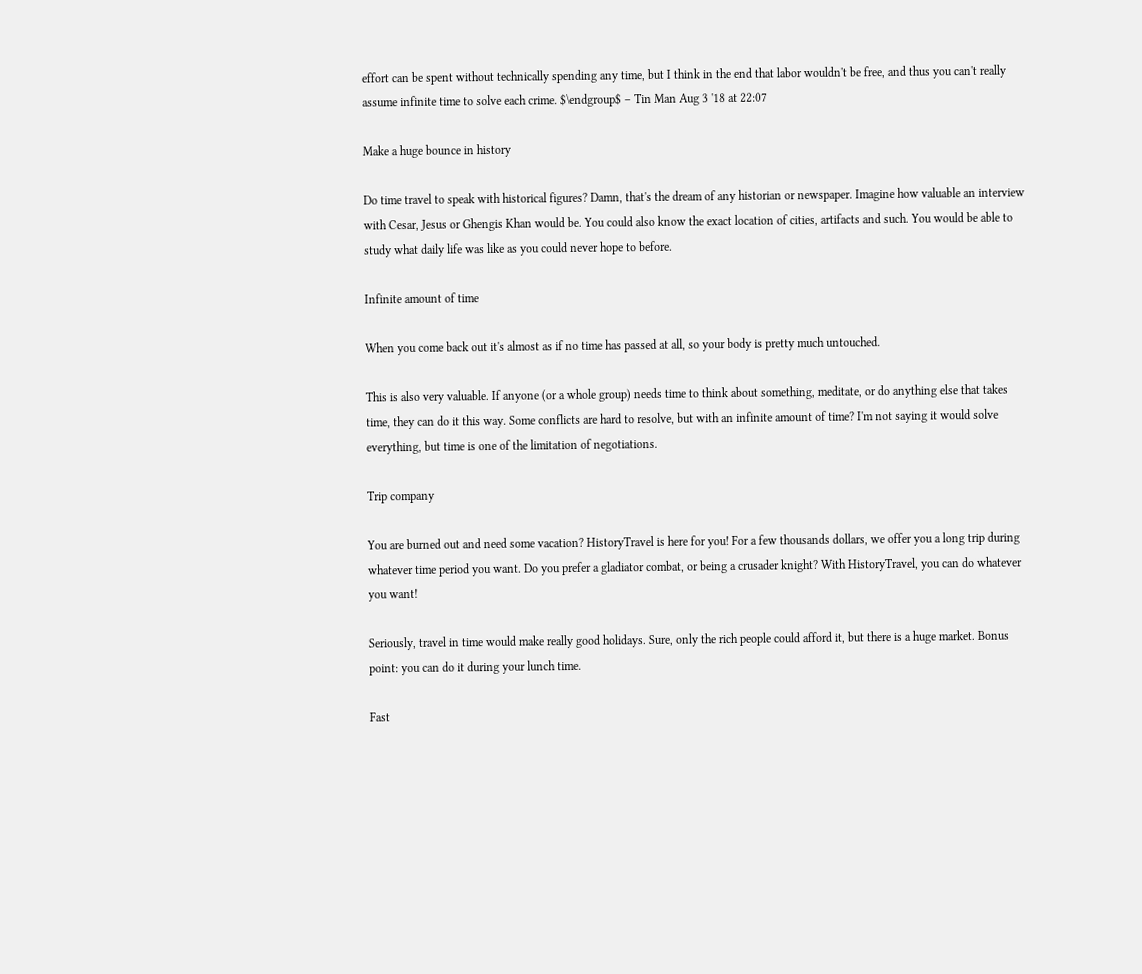effort can be spent without technically spending any time, but I think in the end that labor wouldn't be free, and thus you can't really assume infinite time to solve each crime. $\endgroup$ – Tin Man Aug 3 '18 at 22:07

Make a huge bounce in history

Do time travel to speak with historical figures? Damn, that's the dream of any historian or newspaper. Imagine how valuable an interview with Cesar, Jesus or Ghengis Khan would be. You could also know the exact location of cities, artifacts and such. You would be able to study what daily life was like as you could never hope to before.

Infinite amount of time

When you come back out it's almost as if no time has passed at all, so your body is pretty much untouched.

This is also very valuable. If anyone (or a whole group) needs time to think about something, meditate, or do anything else that takes time, they can do it this way. Some conflicts are hard to resolve, but with an infinite amount of time? I'm not saying it would solve everything, but time is one of the limitation of negotiations.

Trip company

You are burned out and need some vacation? HistoryTravel is here for you! For a few thousands dollars, we offer you a long trip during whatever time period you want. Do you prefer a gladiator combat, or being a crusader knight? With HistoryTravel, you can do whatever you want!

Seriously, travel in time would make really good holidays. Sure, only the rich people could afford it, but there is a huge market. Bonus point: you can do it during your lunch time.

Fast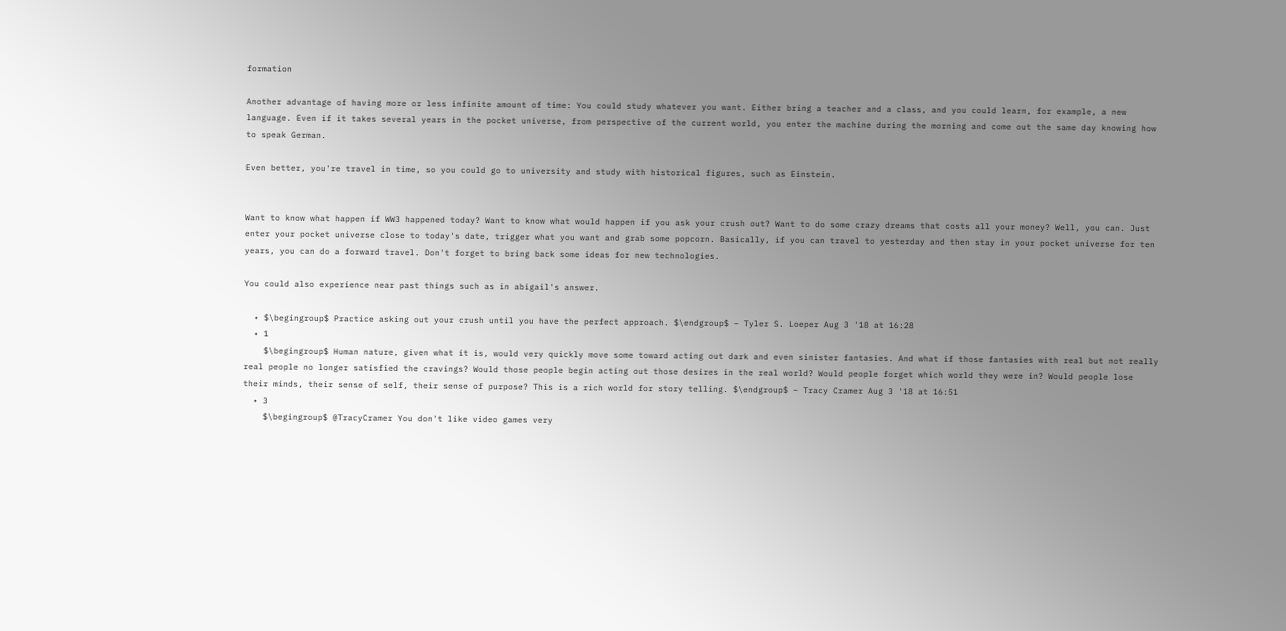formation

Another advantage of having more or less infinite amount of time: You could study whatever you want. Either bring a teacher and a class, and you could learn, for example, a new language. Even if it takes several years in the pocket universe, from perspective of the current world, you enter the machine during the morning and come out the same day knowing how to speak German.

Even better, you're travel in time, so you could go to university and study with historical figures, such as Einstein.


Want to know what happen if WW3 happened today? Want to know what would happen if you ask your crush out? Want to do some crazy dreams that costs all your money? Well, you can. Just enter your pocket universe close to today's date, trigger what you want and grab some popcorn. Basically, if you can travel to yesterday and then stay in your pocket universe for ten years, you can do a forward travel. Don't forget to bring back some ideas for new technologies.

You could also experience near past things such as in abigail's answer.

  • $\begingroup$ Practice asking out your crush until you have the perfect approach. $\endgroup$ – Tyler S. Loeper Aug 3 '18 at 16:28
  • 1
    $\begingroup$ Human nature, given what it is, would very quickly move some toward acting out dark and even sinister fantasies. And what if those fantasies with real but not really real people no longer satisfied the cravings? Would those people begin acting out those desires in the real world? Would people forget which world they were in? Would people lose their minds, their sense of self, their sense of purpose? This is a rich world for story telling. $\endgroup$ – Tracy Cramer Aug 3 '18 at 16:51
  • 3
    $\begingroup$ @TracyCramer You don't like video games very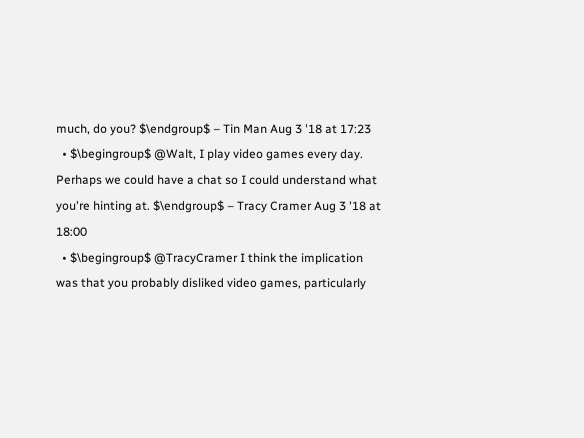much, do you? $\endgroup$ – Tin Man Aug 3 '18 at 17:23
  • $\begingroup$ @Walt, I play video games every day. Perhaps we could have a chat so I could understand what you're hinting at. $\endgroup$ – Tracy Cramer Aug 3 '18 at 18:00
  • $\begingroup$ @TracyCramer I think the implication was that you probably disliked video games, particularly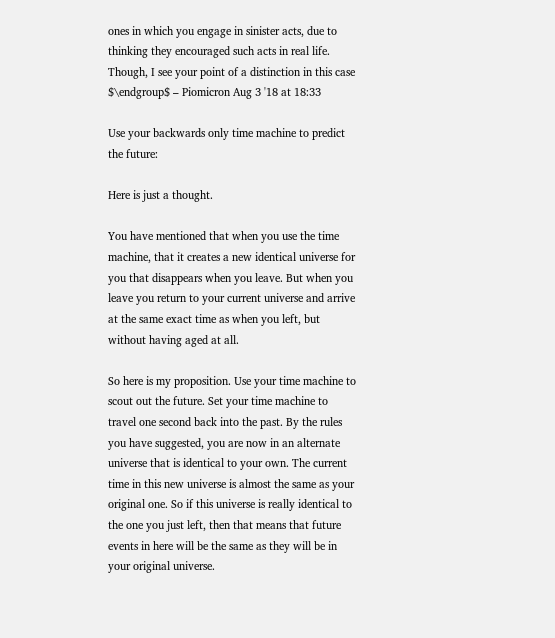ones in which you engage in sinister acts, due to thinking they encouraged such acts in real life. Though, I see your point of a distinction in this case $\endgroup$ – Piomicron Aug 3 '18 at 18:33

Use your backwards only time machine to predict the future:

Here is just a thought.

You have mentioned that when you use the time machine, that it creates a new identical universe for you that disappears when you leave. But when you leave you return to your current universe and arrive at the same exact time as when you left, but without having aged at all.

So here is my proposition. Use your time machine to scout out the future. Set your time machine to travel one second back into the past. By the rules you have suggested, you are now in an alternate universe that is identical to your own. The current time in this new universe is almost the same as your original one. So if this universe is really identical to the one you just left, then that means that future events in here will be the same as they will be in your original universe.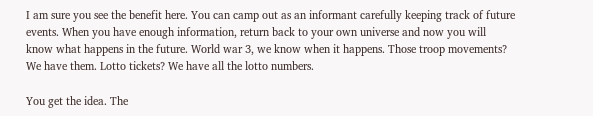I am sure you see the benefit here. You can camp out as an informant carefully keeping track of future events. When you have enough information, return back to your own universe and now you will know what happens in the future. World war 3, we know when it happens. Those troop movements? We have them. Lotto tickets? We have all the lotto numbers.

You get the idea. The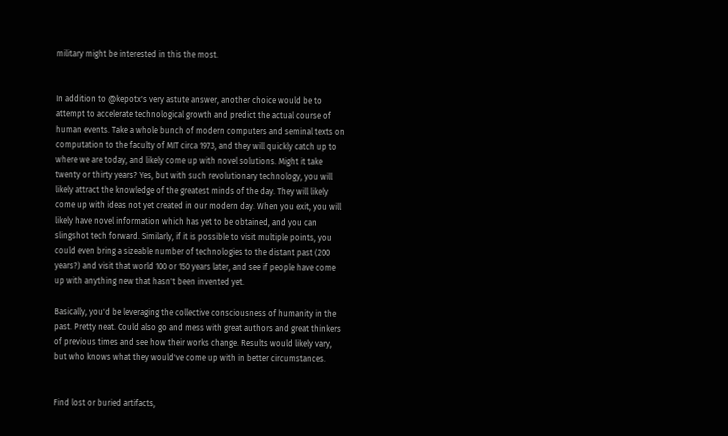military might be interested in this the most.


In addition to @kepotx's very astute answer, another choice would be to attempt to accelerate technological growth and predict the actual course of human events. Take a whole bunch of modern computers and seminal texts on computation to the faculty of MIT circa 1973, and they will quickly catch up to where we are today, and likely come up with novel solutions. Might it take twenty or thirty years? Yes, but with such revolutionary technology, you will likely attract the knowledge of the greatest minds of the day. They will likely come up with ideas not yet created in our modern day. When you exit, you will likely have novel information which has yet to be obtained, and you can slingshot tech forward. Similarly, if it is possible to visit multiple points, you could even bring a sizeable number of technologies to the distant past (200 years?) and visit that world 100 or 150 years later, and see if people have come up with anything new that hasn't been invented yet.

Basically, you'd be leveraging the collective consciousness of humanity in the past. Pretty neat. Could also go and mess with great authors and great thinkers of previous times and see how their works change. Results would likely vary, but who knows what they would've come up with in better circumstances.


Find lost or buried artifacts,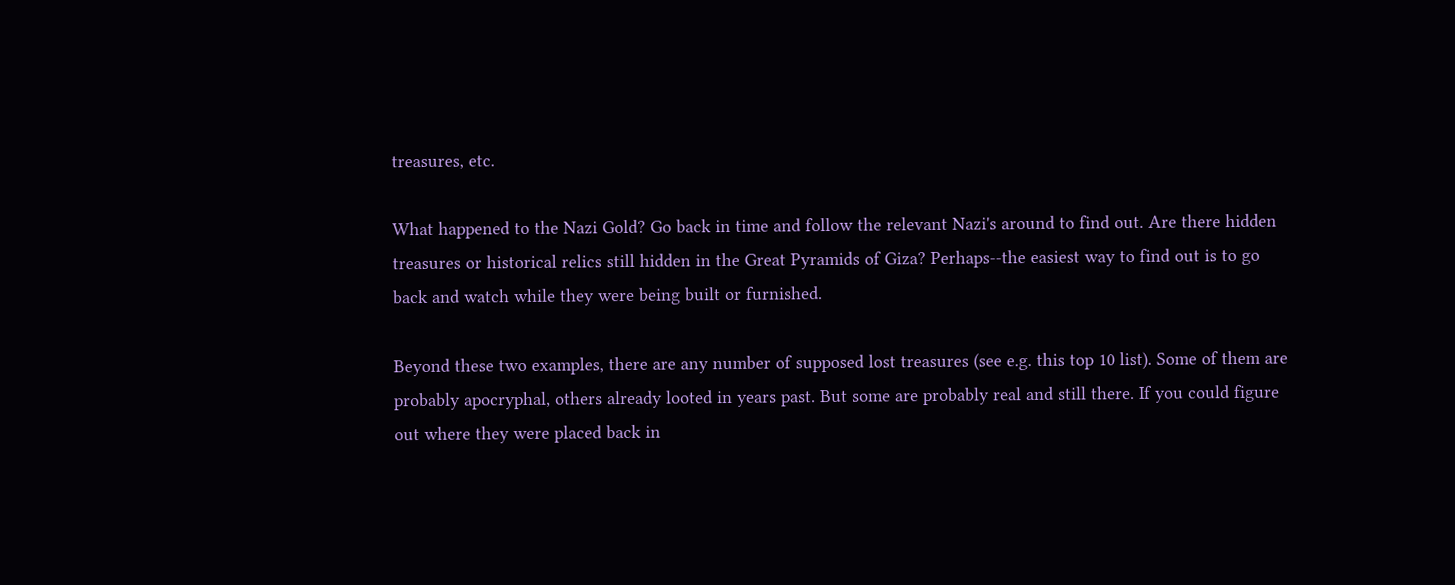treasures, etc.

What happened to the Nazi Gold? Go back in time and follow the relevant Nazi's around to find out. Are there hidden treasures or historical relics still hidden in the Great Pyramids of Giza? Perhaps--the easiest way to find out is to go back and watch while they were being built or furnished.

Beyond these two examples, there are any number of supposed lost treasures (see e.g. this top 10 list). Some of them are probably apocryphal, others already looted in years past. But some are probably real and still there. If you could figure out where they were placed back in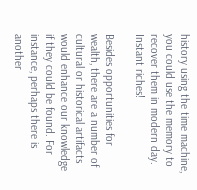history using the time machine, you could use the memory to recover them in modern day. Instant riches!

Besides opportunities for wealth, there are a number of cultural or historical artifacts would enhance our knowledge if they could be found. For instance, perhaps there is another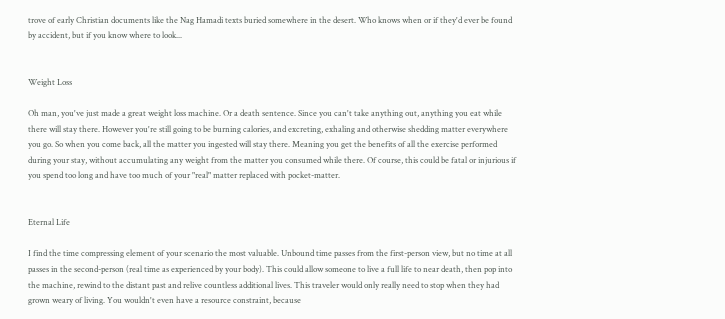trove of early Christian documents like the Nag Hamadi texts buried somewhere in the desert. Who knows when or if they'd ever be found by accident, but if you know where to look...


Weight Loss

Oh man, you've just made a great weight loss machine. Or a death sentence. Since you can't take anything out, anything you eat while there will stay there. However you're still going to be burning calories, and excreting, exhaling and otherwise shedding matter everywhere you go. So when you come back, all the matter you ingested will stay there. Meaning you get the benefits of all the exercise performed during your stay, without accumulating any weight from the matter you consumed while there. Of course, this could be fatal or injurious if you spend too long and have too much of your "real" matter replaced with pocket-matter.


Eternal Life

I find the time compressing element of your scenario the most valuable. Unbound time passes from the first-person view, but no time at all passes in the second-person (real time as experienced by your body). This could allow someone to live a full life to near death, then pop into the machine, rewind to the distant past and relive countless additional lives. This traveler would only really need to stop when they had grown weary of living. You wouldn't even have a resource constraint, because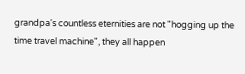grandpa's countless eternities are not "hogging up the time travel machine", they all happen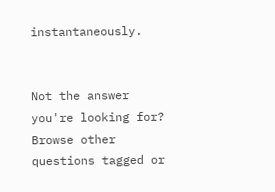instantaneously.


Not the answer you're looking for? Browse other questions tagged or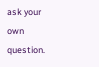ask your own question.